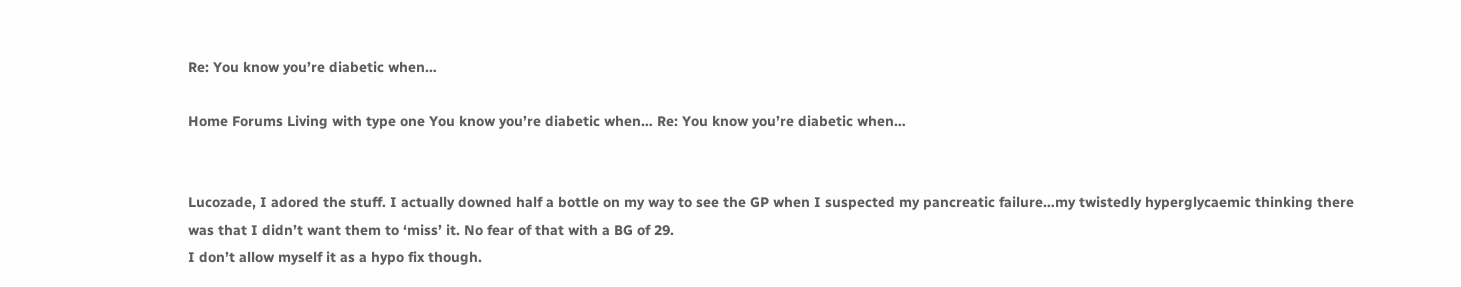Re: You know you’re diabetic when…

Home Forums Living with type one You know you’re diabetic when… Re: You know you’re diabetic when…


Lucozade, I adored the stuff. I actually downed half a bottle on my way to see the GP when I suspected my pancreatic failure…my twistedly hyperglycaemic thinking there was that I didn’t want them to ‘miss’ it. No fear of that with a BG of 29.
I don’t allow myself it as a hypo fix though.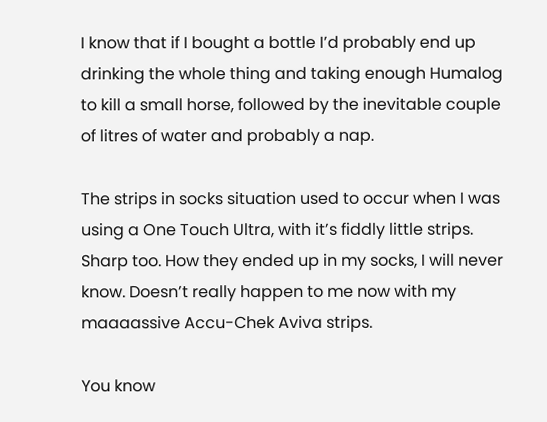I know that if I bought a bottle I’d probably end up drinking the whole thing and taking enough Humalog to kill a small horse, followed by the inevitable couple of litres of water and probably a nap.

The strips in socks situation used to occur when I was using a One Touch Ultra, with it’s fiddly little strips. Sharp too. How they ended up in my socks, I will never know. Doesn’t really happen to me now with my maaaassive Accu-Chek Aviva strips.

You know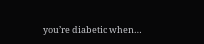you’re diabetic when…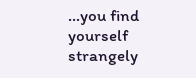…you find yourself strangely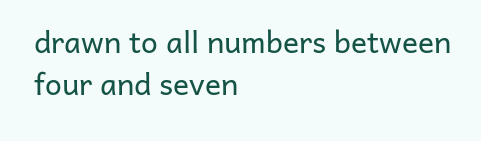drawn to all numbers between four and seven